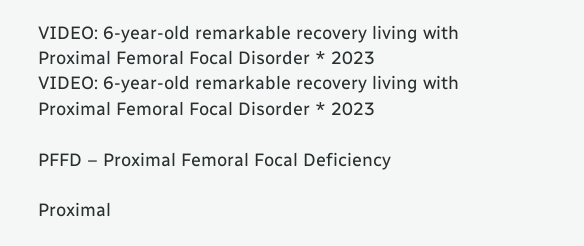VIDEO: 6-year-old remarkable recovery living with Proximal Femoral Focal Disorder * 2023
VIDEO: 6-year-old remarkable recovery living with Proximal Femoral Focal Disorder * 2023

PFFD – Proximal Femoral Focal Deficiency

Proximal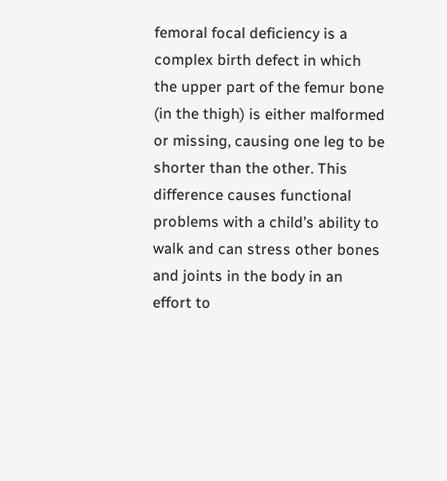femoral focal deficiency is a complex birth defect in which the upper part of the femur bone (in the thigh) is either malformed or missing, causing one leg to be shorter than the other. This difference causes functional problems with a child’s ability to walk and can stress other bones and joints in the body in an effort to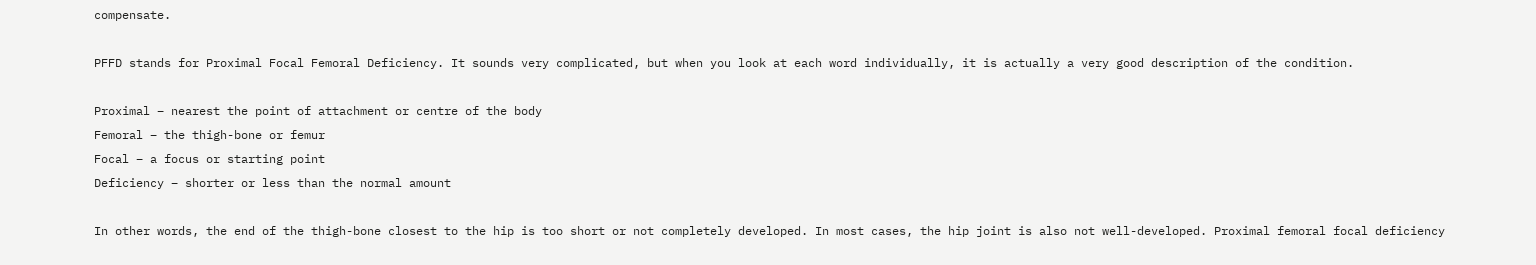compensate.

PFFD stands for Proximal Focal Femoral Deficiency. It sounds very complicated, but when you look at each word individually, it is actually a very good description of the condition.

Proximal – nearest the point of attachment or centre of the body
Femoral – the thigh-bone or femur
Focal – a focus or starting point
Deficiency – shorter or less than the normal amount

In other words, the end of the thigh-bone closest to the hip is too short or not completely developed. In most cases, the hip joint is also not well-developed. Proximal femoral focal deficiency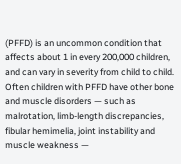(PFFD) is an uncommon condition that affects about 1 in every 200,000 children, and can vary in severity from child to child. Often children with PFFD have other bone and muscle disorders — such as malrotation, limb-length discrepancies, fibular hemimelia, joint instability and muscle weakness —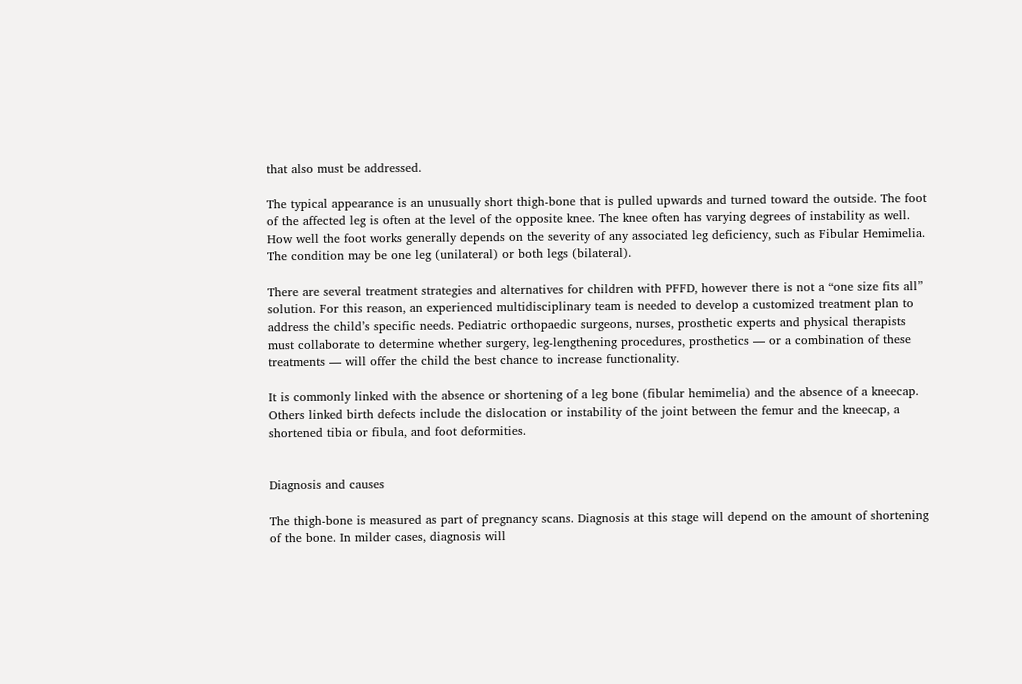that also must be addressed.

The typical appearance is an unusually short thigh-bone that is pulled upwards and turned toward the outside. The foot of the affected leg is often at the level of the opposite knee. The knee often has varying degrees of instability as well. How well the foot works generally depends on the severity of any associated leg deficiency, such as Fibular Hemimelia. The condition may be one leg (unilateral) or both legs (bilateral).

There are several treatment strategies and alternatives for children with PFFD, however there is not a “one size fits all” solution. For this reason, an experienced multidisciplinary team is needed to develop a customized treatment plan to address the child’s specific needs. Pediatric orthopaedic surgeons, nurses, prosthetic experts and physical therapists must collaborate to determine whether surgery, leg-lengthening procedures, prosthetics — or a combination of these treatments — will offer the child the best chance to increase functionality.

It is commonly linked with the absence or shortening of a leg bone (fibular hemimelia) and the absence of a kneecap. Others linked birth defects include the dislocation or instability of the joint between the femur and the kneecap, a shortened tibia or fibula, and foot deformities.


Diagnosis and causes

The thigh-bone is measured as part of pregnancy scans. Diagnosis at this stage will depend on the amount of shortening of the bone. In milder cases, diagnosis will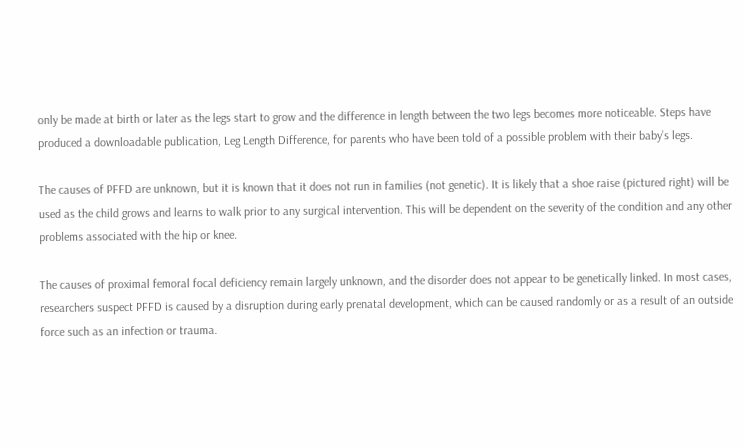only be made at birth or later as the legs start to grow and the difference in length between the two legs becomes more noticeable. Steps have produced a downloadable publication, Leg Length Difference, for parents who have been told of a possible problem with their baby’s legs.

The causes of PFFD are unknown, but it is known that it does not run in families (not genetic). It is likely that a shoe raise (pictured right) will be used as the child grows and learns to walk prior to any surgical intervention. This will be dependent on the severity of the condition and any other problems associated with the hip or knee.

The causes of proximal femoral focal deficiency remain largely unknown, and the disorder does not appear to be genetically linked. In most cases, researchers suspect PFFD is caused by a disruption during early prenatal development, which can be caused randomly or as a result of an outside force such as an infection or trauma.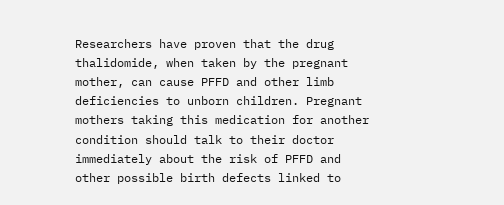Researchers have proven that the drug thalidomide, when taken by the pregnant mother, can cause PFFD and other limb deficiencies to unborn children. Pregnant mothers taking this medication for another condition should talk to their doctor immediately about the risk of PFFD and other possible birth defects linked to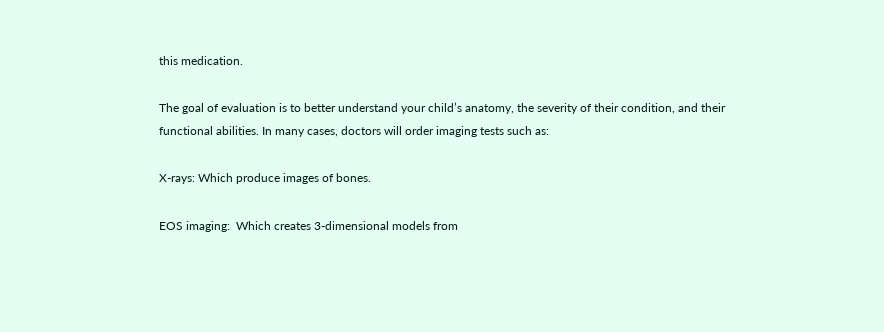this medication.

The goal of evaluation is to better understand your child’s anatomy, the severity of their condition, and their functional abilities. In many cases, doctors will order imaging tests such as:

X-rays: Which produce images of bones.

EOS imaging:  Which creates 3-dimensional models from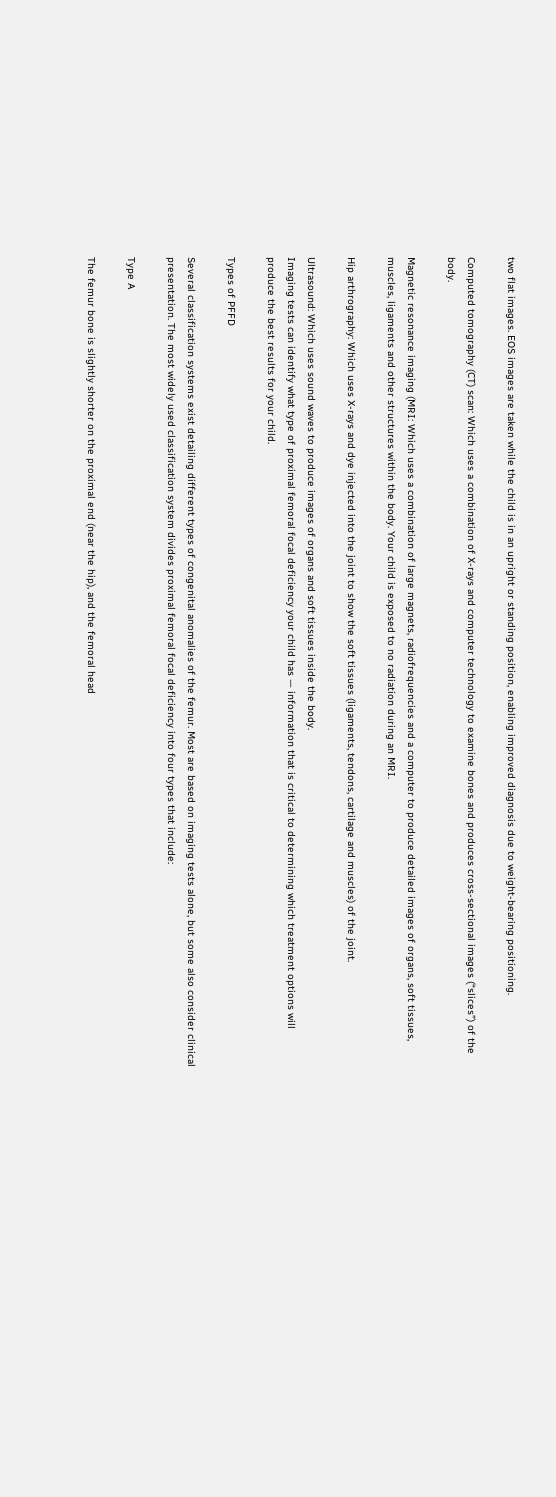two flat images. EOS images are taken while the child is in an upright or standing position, enabling improved diagnosis due to weight-bearing positioning.

Computed tomography (CT) scan: Which uses a combination of X-rays and computer technology to examine bones and produces cross-sectional images (“slices”) of the body.

Magnetic resonance imaging (MRI: Which uses a combination of large magnets, radiofrequencies and a computer to produce detailed images of organs, soft tissues, muscles, ligaments and other structures within the body. Your child is exposed to no radiation during an MRI.

Hip arthrography: Which uses X-rays and dye injected into the joint to show the soft tissues (ligaments, tendons, cartilage and muscles) of the joint.

Ultrasound: Which uses sound waves to produce images of organs and soft tissues inside the body.
Imaging tests can identify what type of proximal femoral focal deficiency your child has — information that is critical to determining which treatment options will produce the best results for your child.

Types of PFFD

Several classification systems exist detailing different types of congenital anomalies of the femur. Most are based on imaging tests alone, but some also consider clinical presentation. The most widely used classification system divides proximal femoral focal deficiency into four types that include:

Type A

The femur bone is slightly shorter on the proximal end (near the hip), and the femoral head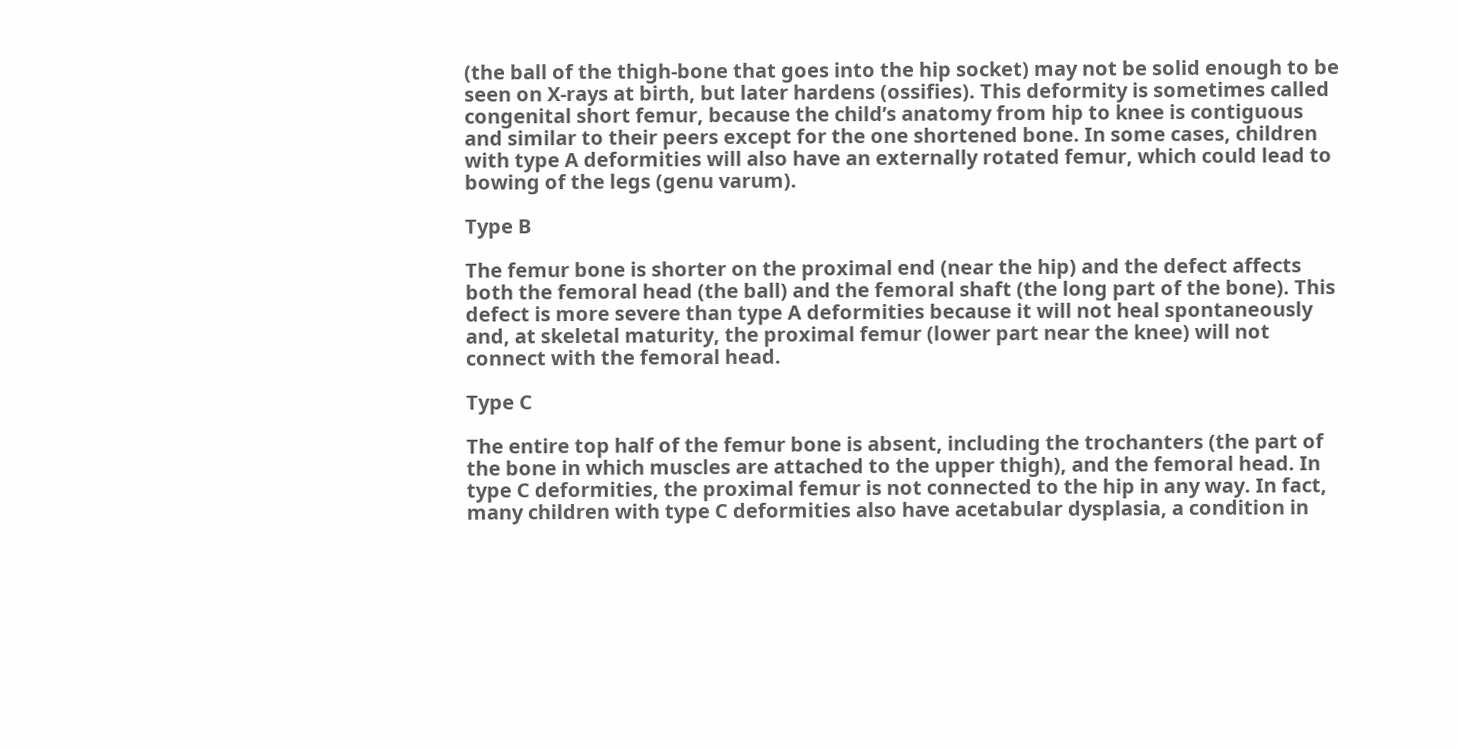(the ball of the thigh-bone that goes into the hip socket) may not be solid enough to be seen on X-rays at birth, but later hardens (ossifies). This deformity is sometimes called congenital short femur, because the child’s anatomy from hip to knee is contiguous and similar to their peers except for the one shortened bone. In some cases, children with type A deformities will also have an externally rotated femur, which could lead to bowing of the legs (genu varum).

Type B

The femur bone is shorter on the proximal end (near the hip) and the defect affects both the femoral head (the ball) and the femoral shaft (the long part of the bone). This defect is more severe than type A deformities because it will not heal spontaneously and, at skeletal maturity, the proximal femur (lower part near the knee) will not connect with the femoral head.

Type C

The entire top half of the femur bone is absent, including the trochanters (the part of the bone in which muscles are attached to the upper thigh), and the femoral head. In type C deformities, the proximal femur is not connected to the hip in any way. In fact, many children with type C deformities also have acetabular dysplasia, a condition in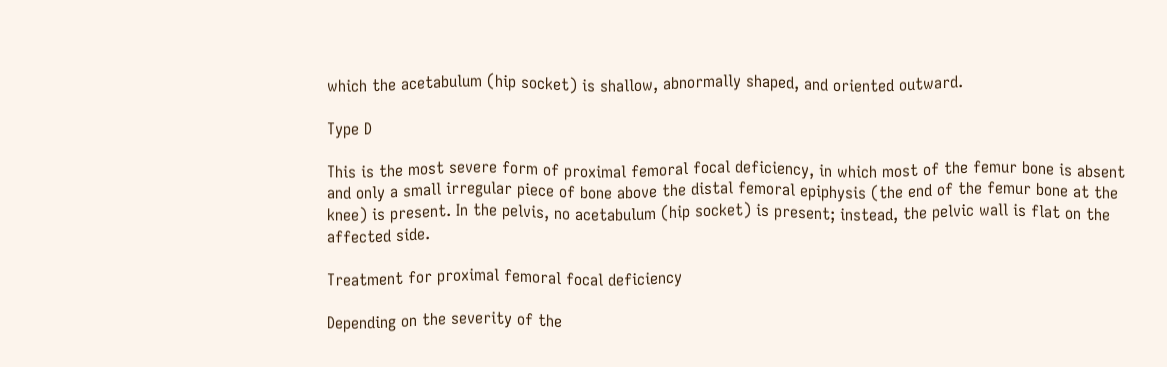which the acetabulum (hip socket) is shallow, abnormally shaped, and oriented outward.

Type D

This is the most severe form of proximal femoral focal deficiency, in which most of the femur bone is absent and only a small irregular piece of bone above the distal femoral epiphysis (the end of the femur bone at the knee) is present. In the pelvis, no acetabulum (hip socket) is present; instead, the pelvic wall is flat on the affected side.

Treatment for proximal femoral focal deficiency

Depending on the severity of the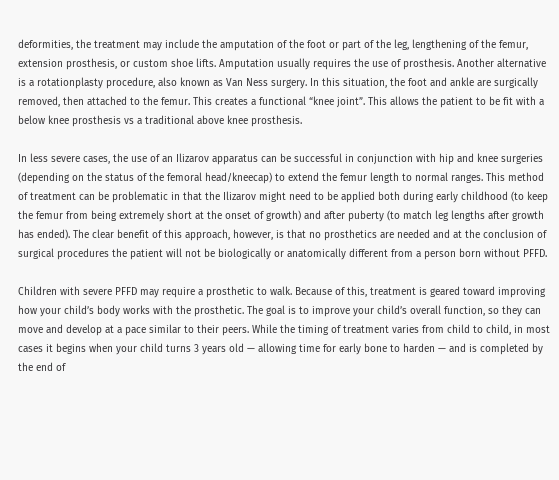deformities, the treatment may include the amputation of the foot or part of the leg, lengthening of the femur, extension prosthesis, or custom shoe lifts. Amputation usually requires the use of prosthesis. Another alternative is a rotationplasty procedure, also known as Van Ness surgery. In this situation, the foot and ankle are surgically removed, then attached to the femur. This creates a functional “knee joint”. This allows the patient to be fit with a below knee prosthesis vs a traditional above knee prosthesis.

In less severe cases, the use of an Ilizarov apparatus can be successful in conjunction with hip and knee surgeries (depending on the status of the femoral head/kneecap) to extend the femur length to normal ranges. This method of treatment can be problematic in that the Ilizarov might need to be applied both during early childhood (to keep the femur from being extremely short at the onset of growth) and after puberty (to match leg lengths after growth has ended). The clear benefit of this approach, however, is that no prosthetics are needed and at the conclusion of surgical procedures the patient will not be biologically or anatomically different from a person born without PFFD.

Children with severe PFFD may require a prosthetic to walk. Because of this, treatment is geared toward improving how your child’s body works with the prosthetic. The goal is to improve your child’s overall function, so they can move and develop at a pace similar to their peers. While the timing of treatment varies from child to child, in most cases it begins when your child turns 3 years old — allowing time for early bone to harden — and is completed by the end of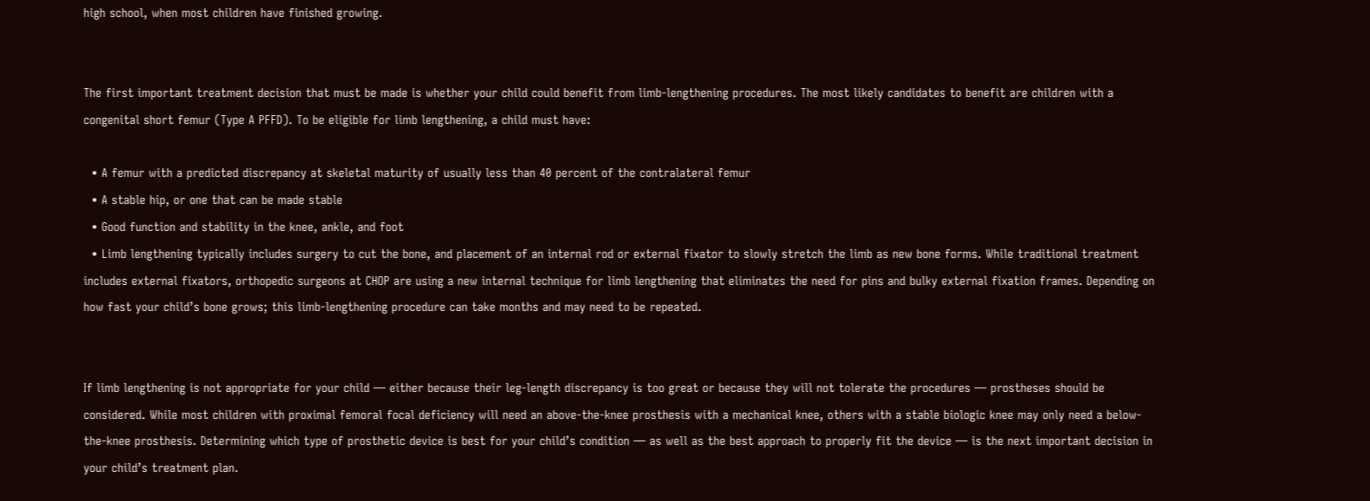high school, when most children have finished growing.


The first important treatment decision that must be made is whether your child could benefit from limb-lengthening procedures. The most likely candidates to benefit are children with a congenital short femur (Type A PFFD). To be eligible for limb lengthening, a child must have:

  • A femur with a predicted discrepancy at skeletal maturity of usually less than 40 percent of the contralateral femur
  • A stable hip, or one that can be made stable
  • Good function and stability in the knee, ankle, and foot
  • Limb lengthening typically includes surgery to cut the bone, and placement of an internal rod or external fixator to slowly stretch the limb as new bone forms. While traditional treatment includes external fixators, orthopedic surgeons at CHOP are using a new internal technique for limb lengthening that eliminates the need for pins and bulky external fixation frames. Depending on how fast your child’s bone grows; this limb-lengthening procedure can take months and may need to be repeated.


If limb lengthening is not appropriate for your child — either because their leg-length discrepancy is too great or because they will not tolerate the procedures — prostheses should be considered. While most children with proximal femoral focal deficiency will need an above-the-knee prosthesis with a mechanical knee, others with a stable biologic knee may only need a below-the-knee prosthesis. Determining which type of prosthetic device is best for your child’s condition — as well as the best approach to properly fit the device — is the next important decision in your child’s treatment plan.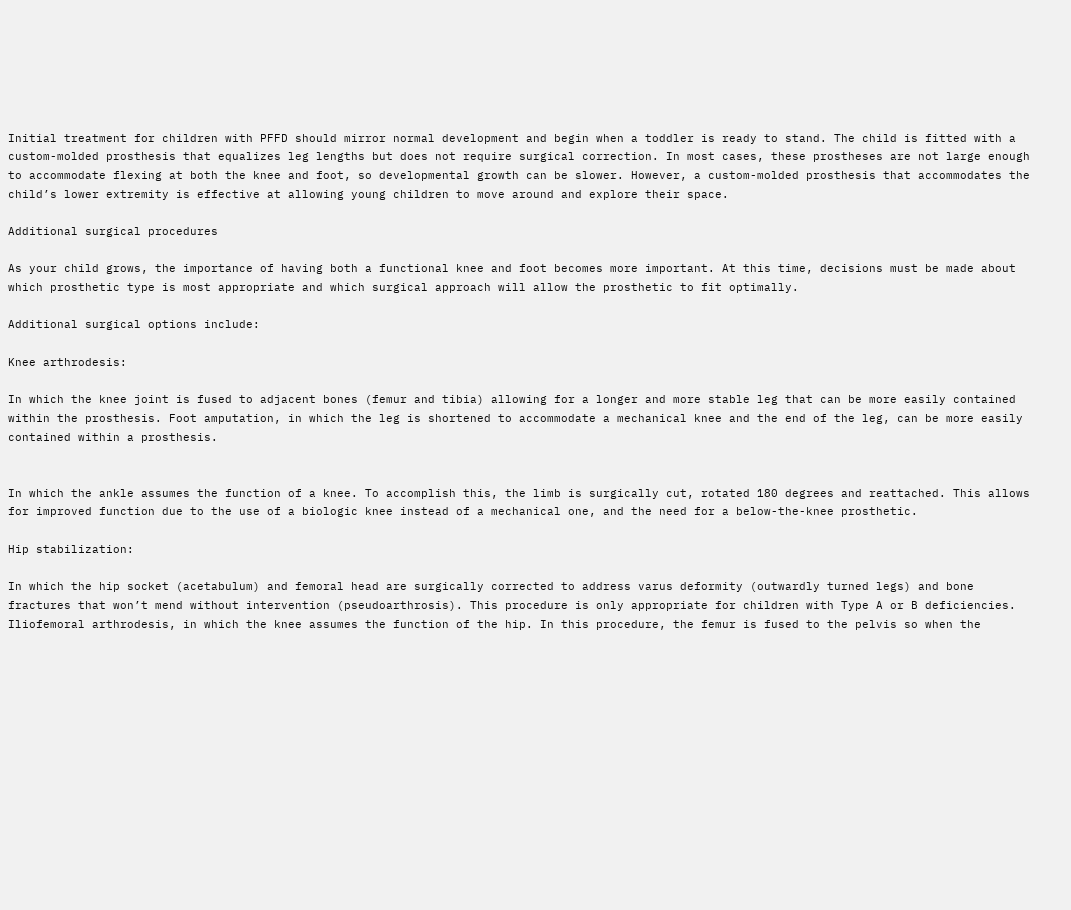Initial treatment for children with PFFD should mirror normal development and begin when a toddler is ready to stand. The child is fitted with a custom-molded prosthesis that equalizes leg lengths but does not require surgical correction. In most cases, these prostheses are not large enough to accommodate flexing at both the knee and foot, so developmental growth can be slower. However, a custom-molded prosthesis that accommodates the child’s lower extremity is effective at allowing young children to move around and explore their space.

Additional surgical procedures

As your child grows, the importance of having both a functional knee and foot becomes more important. At this time, decisions must be made about which prosthetic type is most appropriate and which surgical approach will allow the prosthetic to fit optimally.

Additional surgical options include:

Knee arthrodesis:

In which the knee joint is fused to adjacent bones (femur and tibia) allowing for a longer and more stable leg that can be more easily contained within the prosthesis. Foot amputation, in which the leg is shortened to accommodate a mechanical knee and the end of the leg, can be more easily contained within a prosthesis.


In which the ankle assumes the function of a knee. To accomplish this, the limb is surgically cut, rotated 180 degrees and reattached. This allows for improved function due to the use of a biologic knee instead of a mechanical one, and the need for a below-the-knee prosthetic.

Hip stabilization:

In which the hip socket (acetabulum) and femoral head are surgically corrected to address varus deformity (outwardly turned legs) and bone fractures that won’t mend without intervention (pseudoarthrosis). This procedure is only appropriate for children with Type A or B deficiencies. Iliofemoral arthrodesis, in which the knee assumes the function of the hip. In this procedure, the femur is fused to the pelvis so when the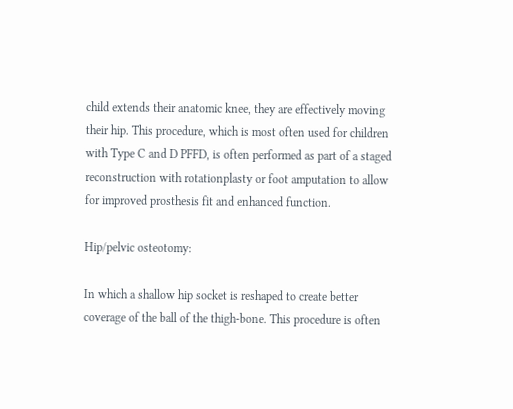child extends their anatomic knee, they are effectively moving their hip. This procedure, which is most often used for children with Type C and D PFFD, is often performed as part of a staged reconstruction with rotationplasty or foot amputation to allow for improved prosthesis fit and enhanced function.

Hip/pelvic osteotomy:

In which a shallow hip socket is reshaped to create better coverage of the ball of the thigh-bone. This procedure is often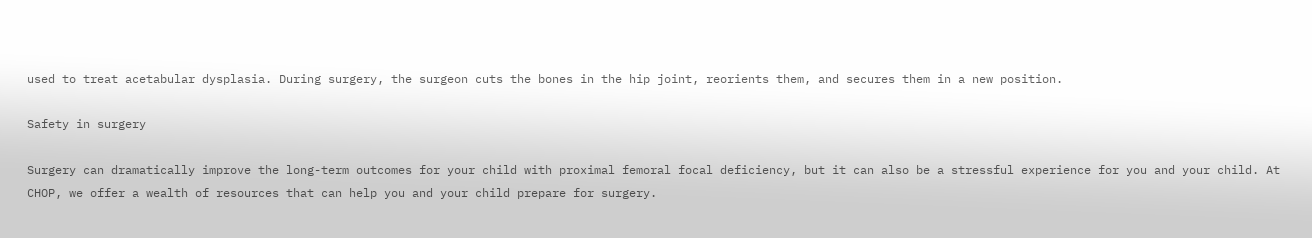used to treat acetabular dysplasia. During surgery, the surgeon cuts the bones in the hip joint, reorients them, and secures them in a new position.

Safety in surgery

Surgery can dramatically improve the long-term outcomes for your child with proximal femoral focal deficiency, but it can also be a stressful experience for you and your child. At CHOP, we offer a wealth of resources that can help you and your child prepare for surgery.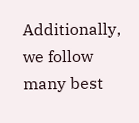Additionally, we follow many best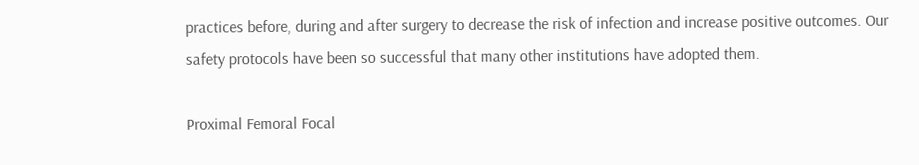practices before, during and after surgery to decrease the risk of infection and increase positive outcomes. Our safety protocols have been so successful that many other institutions have adopted them.

Proximal Femoral Focal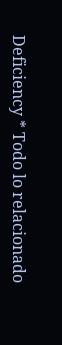Deficiency * Todo lo relacionado